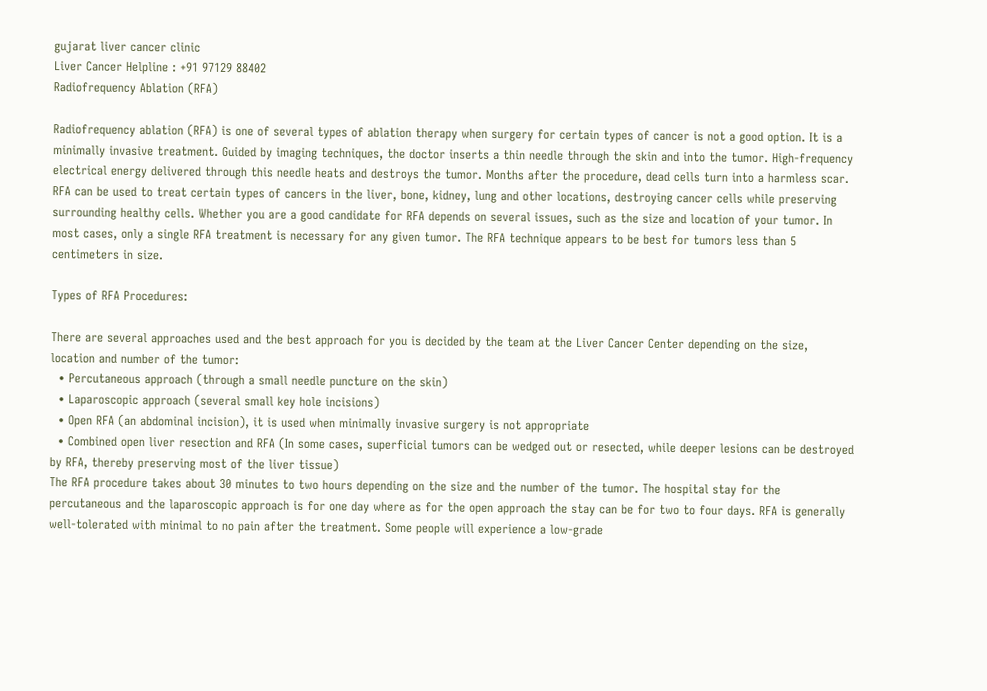gujarat liver cancer clinic
Liver Cancer Helpline : +91 97129 88402
Radiofrequency Ablation (RFA)

Radiofrequency ablation (RFA) is one of several types of ablation therapy when surgery for certain types of cancer is not a good option. It is a minimally invasive treatment. Guided by imaging techniques, the doctor inserts a thin needle through the skin and into the tumor. High-frequency electrical energy delivered through this needle heats and destroys the tumor. Months after the procedure, dead cells turn into a harmless scar. RFA can be used to treat certain types of cancers in the liver, bone, kidney, lung and other locations, destroying cancer cells while preserving surrounding healthy cells. Whether you are a good candidate for RFA depends on several issues, such as the size and location of your tumor. In most cases, only a single RFA treatment is necessary for any given tumor. The RFA technique appears to be best for tumors less than 5 centimeters in size.

Types of RFA Procedures:

There are several approaches used and the best approach for you is decided by the team at the Liver Cancer Center depending on the size, location and number of the tumor:
  • Percutaneous approach (through a small needle puncture on the skin)
  • Laparoscopic approach (several small key hole incisions)
  • Open RFA (an abdominal incision), it is used when minimally invasive surgery is not appropriate
  • Combined open liver resection and RFA (In some cases, superficial tumors can be wedged out or resected, while deeper lesions can be destroyed by RFA, thereby preserving most of the liver tissue)
The RFA procedure takes about 30 minutes to two hours depending on the size and the number of the tumor. The hospital stay for the percutaneous and the laparoscopic approach is for one day where as for the open approach the stay can be for two to four days. RFA is generally well-tolerated with minimal to no pain after the treatment. Some people will experience a low-grade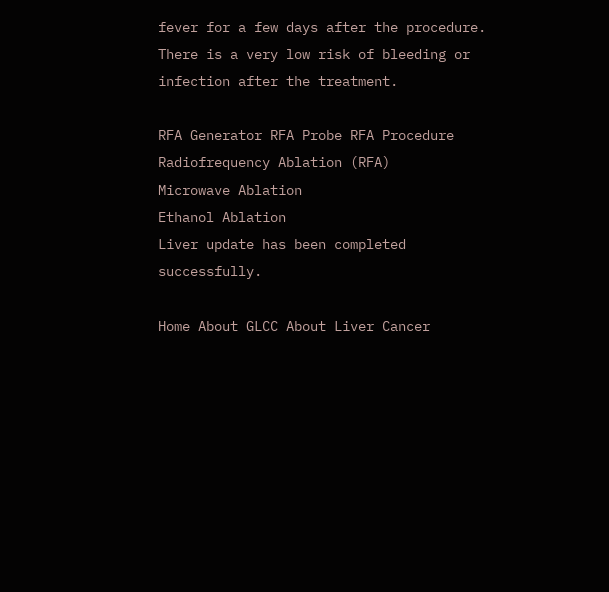fever for a few days after the procedure. There is a very low risk of bleeding or infection after the treatment.

RFA Generator RFA Probe RFA Procedure
Radiofrequency Ablation (RFA)
Microwave Ablation
Ethanol Ablation
Liver update has been completed successfully.

Home About GLCC About Liver Cancer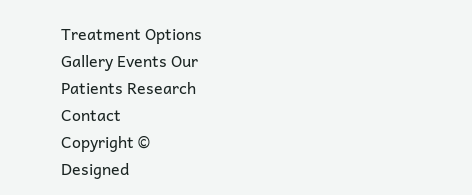Treatment Options Gallery Events Our Patients Research Contact
Copyright ©
Designed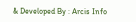& Developed By : Arcis Info